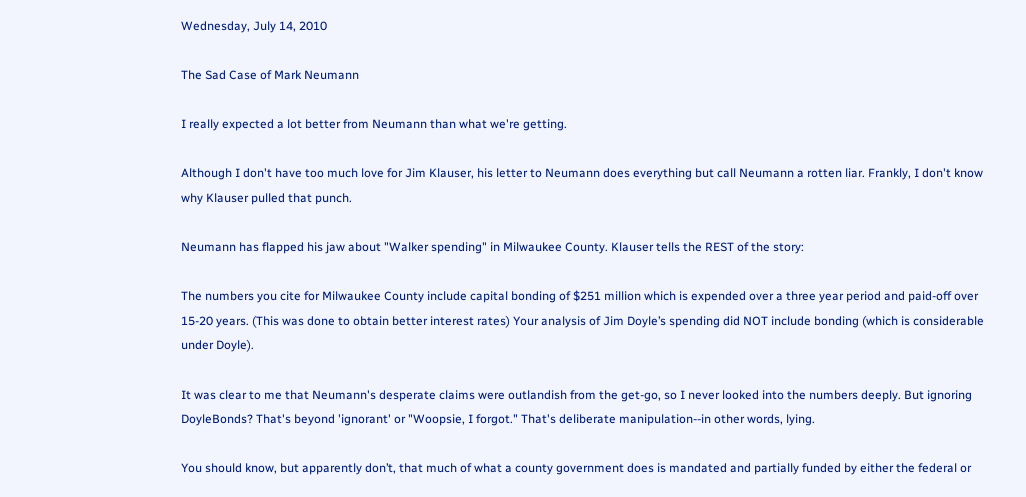Wednesday, July 14, 2010

The Sad Case of Mark Neumann

I really expected a lot better from Neumann than what we're getting.

Although I don't have too much love for Jim Klauser, his letter to Neumann does everything but call Neumann a rotten liar. Frankly, I don't know why Klauser pulled that punch.

Neumann has flapped his jaw about "Walker spending" in Milwaukee County. Klauser tells the REST of the story:

The numbers you cite for Milwaukee County include capital bonding of $251 million which is expended over a three year period and paid-off over 15-20 years. (This was done to obtain better interest rates) Your analysis of Jim Doyle’s spending did NOT include bonding (which is considerable under Doyle).

It was clear to me that Neumann's desperate claims were outlandish from the get-go, so I never looked into the numbers deeply. But ignoring DoyleBonds? That's beyond 'ignorant' or "Woopsie, I forgot." That's deliberate manipulation--in other words, lying.

You should know, but apparently don’t, that much of what a county government does is mandated and partially funded by either the federal or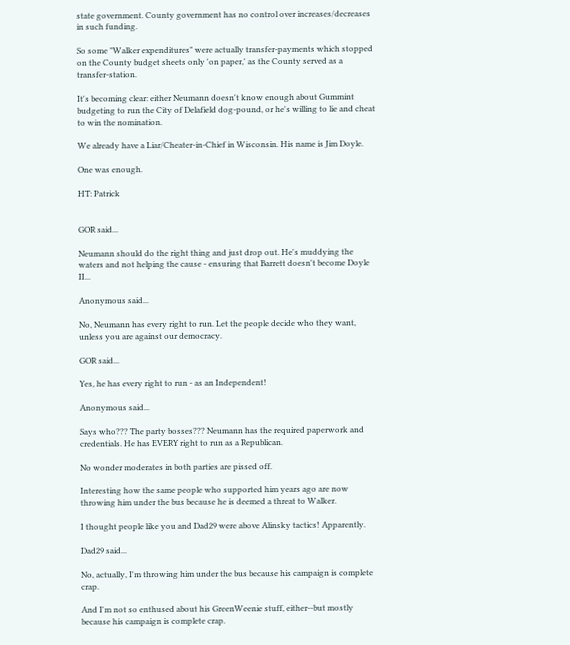state government. County government has no control over increases/decreases in such funding.

So some "Walker expenditures" were actually transfer-payments which stopped on the County budget sheets only 'on paper,' as the County served as a transfer-station.

It's becoming clear: either Neumann doesn't know enough about Gummint budgeting to run the City of Delafield dog-pound, or he's willing to lie and cheat to win the nomination.

We already have a Liar/Cheater-in-Chief in Wisconsin. His name is Jim Doyle.

One was enough.

HT: Patrick


GOR said...

Neumann should do the right thing and just drop out. He's muddying the waters and not helping the cause - ensuring that Barrett doesn't become Doyle II...

Anonymous said...

No, Neumann has every right to run. Let the people decide who they want, unless you are against our democracy.

GOR said...

Yes, he has every right to run - as an Independent!

Anonymous said...

Says who??? The party bosses??? Neumann has the required paperwork and credentials. He has EVERY right to run as a Republican.

No wonder moderates in both parties are pissed off.

Interesting how the same people who supported him years ago are now throwing him under the bus because he is deemed a threat to Walker.

I thought people like you and Dad29 were above Alinsky tactics! Apparently.

Dad29 said...

No, actually, I'm throwing him under the bus because his campaign is complete crap.

And I'm not so enthused about his GreenWeenie stuff, either--but mostly because his campaign is complete crap.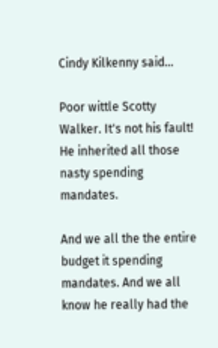Cindy Kilkenny said...

Poor wittle Scotty Walker. It's not his fault! He inherited all those nasty spending mandates.

And we all the the entire budget it spending mandates. And we all know he really had the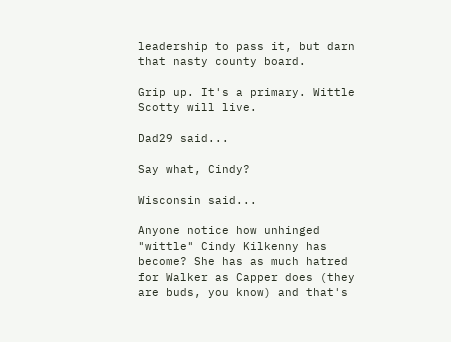leadership to pass it, but darn that nasty county board.

Grip up. It's a primary. Wittle Scotty will live.

Dad29 said...

Say what, Cindy?

Wisconsin said...

Anyone notice how unhinged "wittle" Cindy Kilkenny has become? She has as much hatred for Walker as Capper does (they are buds, you know) and that's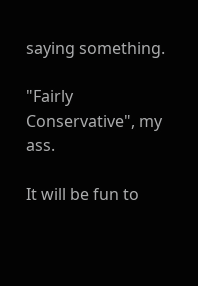saying something.

"Fairly Conservative", my ass.

It will be fun to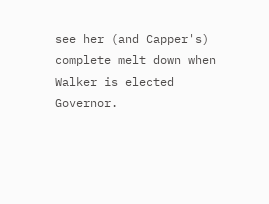see her (and Capper's) complete melt down when Walker is elected Governor.